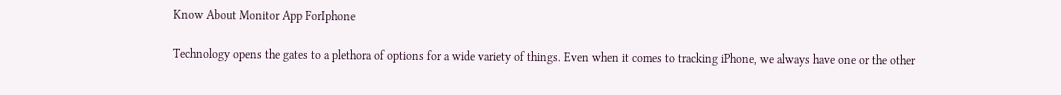Know About Monitor App ForIphone

Technology opens the gates to a plethora of options for a wide variety of things. Even when it comes to tracking iPhone, we always have one or the other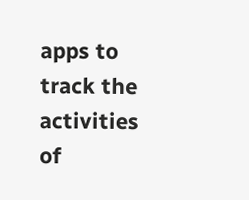apps to track the activities of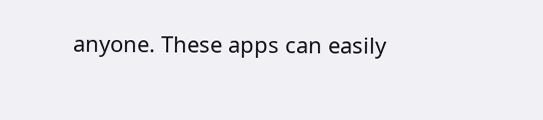anyone. These apps can easily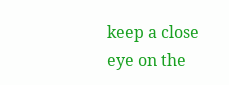keep a close eye on the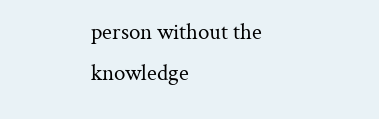person without the knowledge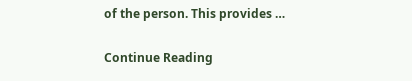of the person. This provides …

Continue Reading